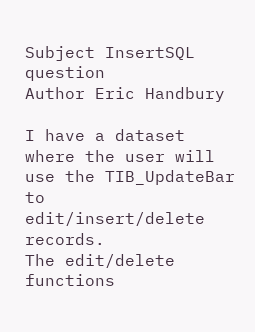Subject InsertSQL question
Author Eric Handbury

I have a dataset where the user will use the TIB_UpdateBar to
edit/insert/delete records.
The edit/delete functions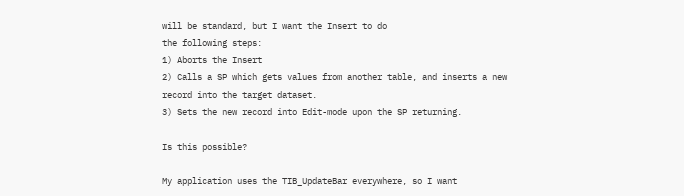will be standard, but I want the Insert to do
the following steps:
1) Aborts the Insert
2) Calls a SP which gets values from another table, and inserts a new
record into the target dataset.
3) Sets the new record into Edit-mode upon the SP returning.

Is this possible?

My application uses the TIB_UpdateBar everywhere, so I want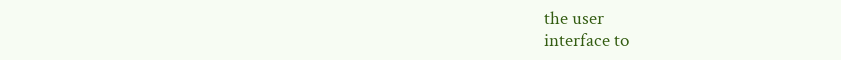the user
interface to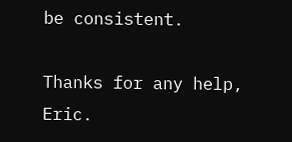be consistent.

Thanks for any help, Eric.